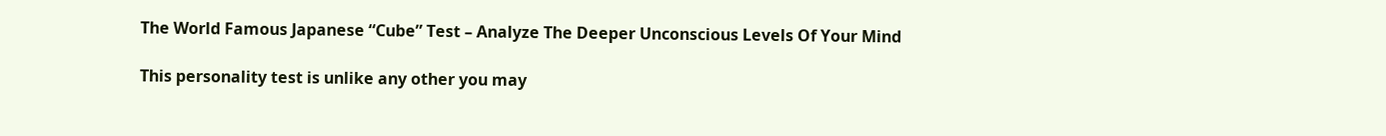The World Famous Japanese “Cube” Test – Analyze The Deeper Unconscious Levels Of Your Mind

This personality test is unlike any other you may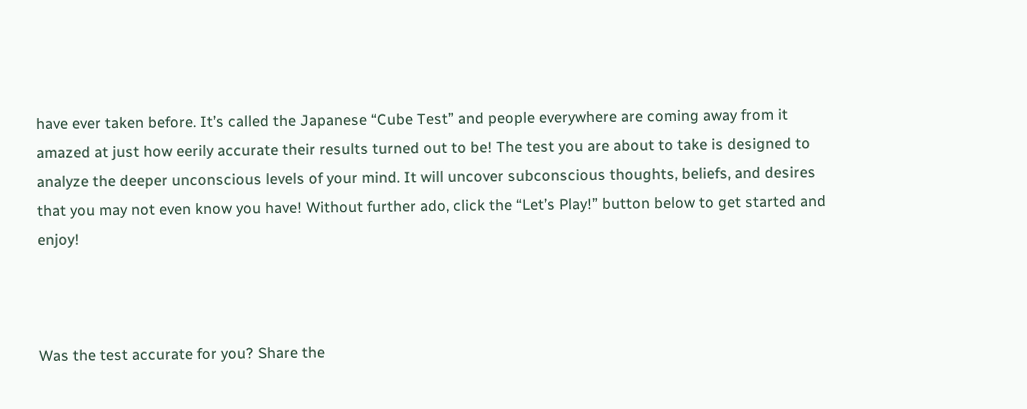have ever taken before. It’s called the Japanese “Cube Test” and people everywhere are coming away from it amazed at just how eerily accurate their results turned out to be! The test you are about to take is designed to analyze the deeper unconscious levels of your mind. It will uncover subconscious thoughts, beliefs, and desires that you may not even know you have! Without further ado, click the “Let’s Play!” button below to get started and enjoy!



Was the test accurate for you? Share the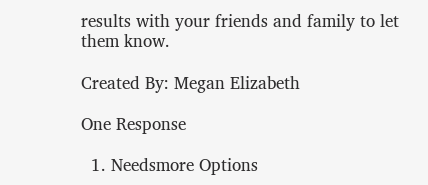results with your friends and family to let them know.

Created By: Megan Elizabeth

One Response

  1. Needsmore Options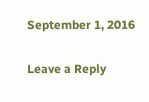September 1, 2016

Leave a Reply